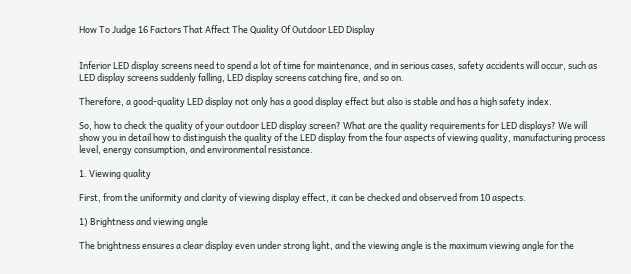How To Judge 16 Factors That Affect The Quality Of Outdoor LED Display


Inferior LED display screens need to spend a lot of time for maintenance, and in serious cases, safety accidents will occur, such as LED display screens suddenly falling, LED display screens catching fire, and so on.

Therefore, a good-quality LED display not only has a good display effect but also is stable and has a high safety index.

So, how to check the quality of your outdoor LED display screen? What are the quality requirements for LED displays? We will show you in detail how to distinguish the quality of the LED display from the four aspects of viewing quality, manufacturing process level, energy consumption, and environmental resistance.

1. Viewing quality

First, from the uniformity and clarity of viewing display effect, it can be checked and observed from 10 aspects.

1) Brightness and viewing angle

The brightness ensures a clear display even under strong light, and the viewing angle is the maximum viewing angle for the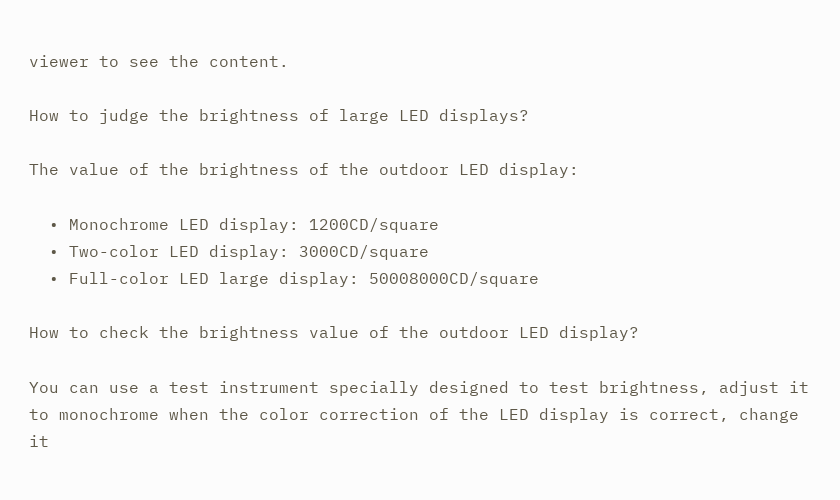viewer to see the content.

How to judge the brightness of large LED displays?

The value of the brightness of the outdoor LED display:

  • Monochrome LED display: 1200CD/square
  • Two-color LED display: 3000CD/square
  • Full-color LED large display: 50008000CD/square

How to check the brightness value of the outdoor LED display?

You can use a test instrument specially designed to test brightness, adjust it to monochrome when the color correction of the LED display is correct, change it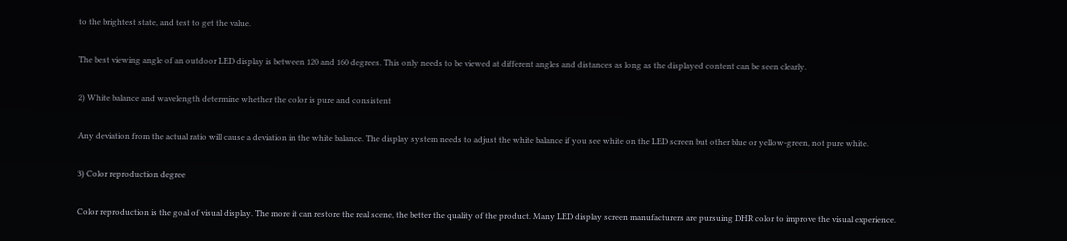to the brightest state, and test to get the value.

The best viewing angle of an outdoor LED display is between 120 and 160 degrees. This only needs to be viewed at different angles and distances as long as the displayed content can be seen clearly.

2) White balance and wavelength determine whether the color is pure and consistent

Any deviation from the actual ratio will cause a deviation in the white balance. The display system needs to adjust the white balance if you see white on the LED screen but other blue or yellow-green, not pure white.

3) Color reproduction degree

Color reproduction is the goal of visual display. The more it can restore the real scene, the better the quality of the product. Many LED display screen manufacturers are pursuing DHR color to improve the visual experience.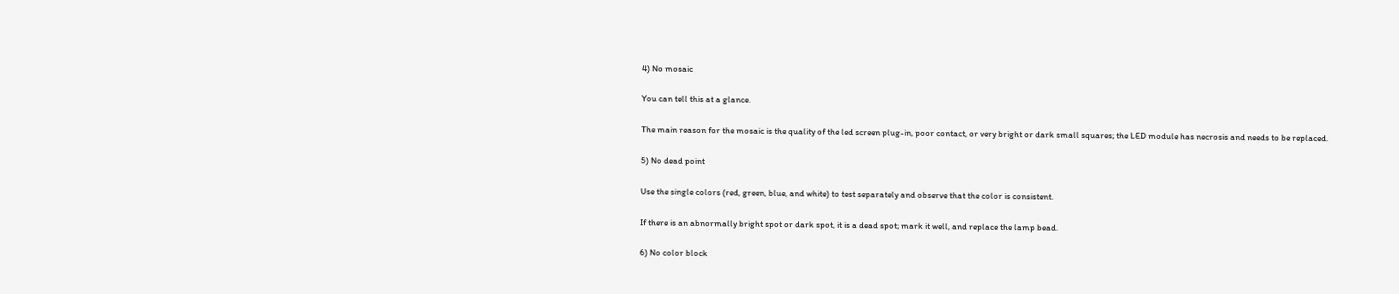4) No mosaic

You can tell this at a glance.

The main reason for the mosaic is the quality of the led screen plug-in, poor contact, or very bright or dark small squares; the LED module has necrosis and needs to be replaced.

5) No dead point

Use the single colors (red, green, blue, and white) to test separately and observe that the color is consistent.

If there is an abnormally bright spot or dark spot, it is a dead spot; mark it well, and replace the lamp bead.

6) No color block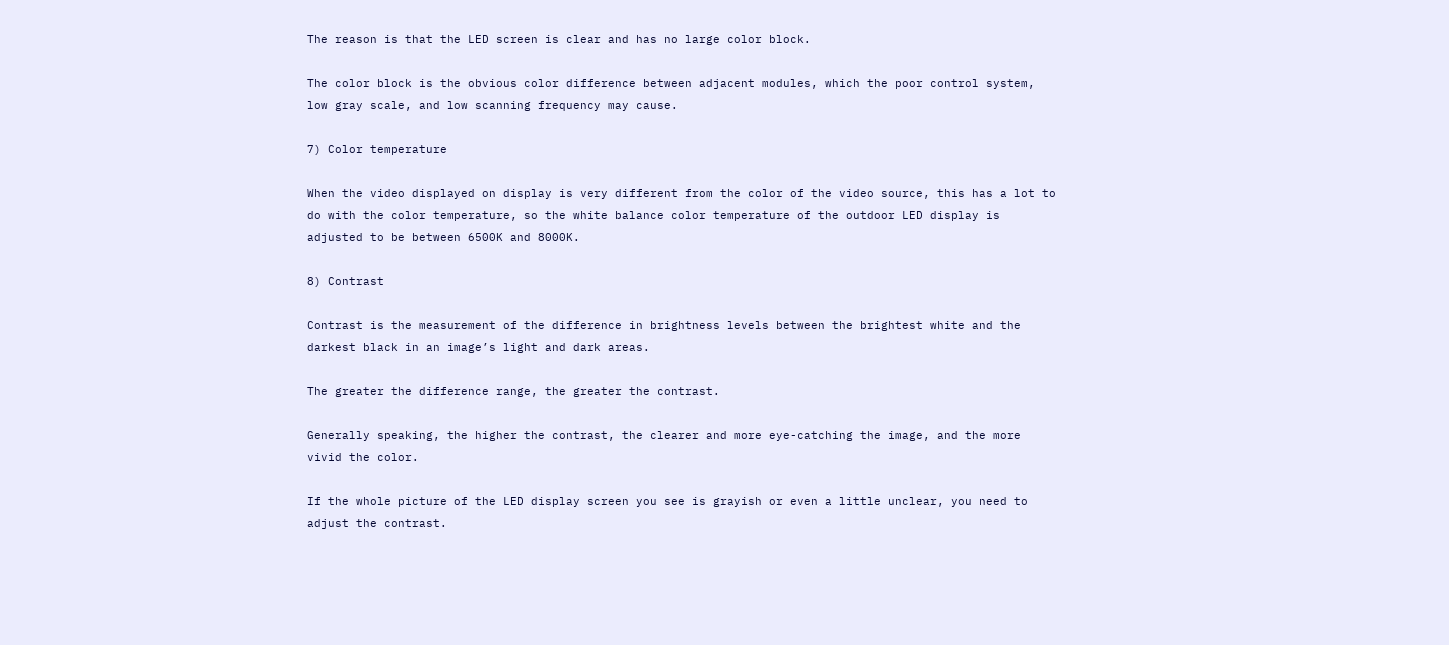The reason is that the LED screen is clear and has no large color block.

The color block is the obvious color difference between adjacent modules, which the poor control system, low gray scale, and low scanning frequency may cause.

7) Color temperature

When the video displayed on display is very different from the color of the video source, this has a lot to do with the color temperature, so the white balance color temperature of the outdoor LED display is adjusted to be between 6500K and 8000K.

8) Contrast

Contrast is the measurement of the difference in brightness levels between the brightest white and the darkest black in an image’s light and dark areas.

The greater the difference range, the greater the contrast.

Generally speaking, the higher the contrast, the clearer and more eye-catching the image, and the more vivid the color.

If the whole picture of the LED display screen you see is grayish or even a little unclear, you need to adjust the contrast.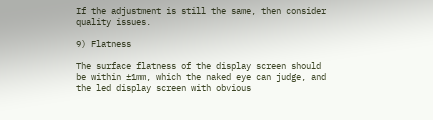If the adjustment is still the same, then consider quality issues.

9) Flatness

The surface flatness of the display screen should be within ±1mm, which the naked eye can judge, and the led display screen with obvious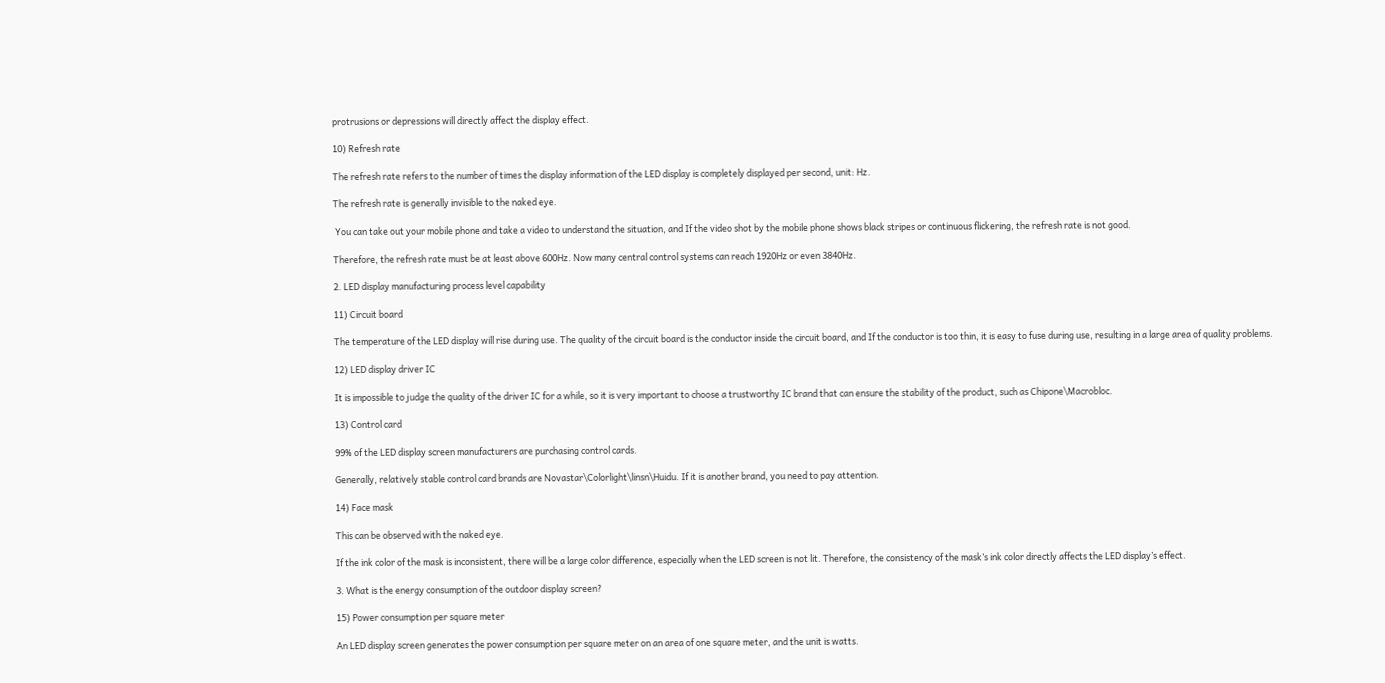protrusions or depressions will directly affect the display effect.

10) Refresh rate

The refresh rate refers to the number of times the display information of the LED display is completely displayed per second, unit: Hz.

The refresh rate is generally invisible to the naked eye.

 You can take out your mobile phone and take a video to understand the situation, and If the video shot by the mobile phone shows black stripes or continuous flickering, the refresh rate is not good.

Therefore, the refresh rate must be at least above 600Hz. Now many central control systems can reach 1920Hz or even 3840Hz.

2. LED display manufacturing process level capability

11) Circuit board

The temperature of the LED display will rise during use. The quality of the circuit board is the conductor inside the circuit board, and If the conductor is too thin, it is easy to fuse during use, resulting in a large area of quality problems.

12) LED display driver IC

It is impossible to judge the quality of the driver IC for a while, so it is very important to choose a trustworthy IC brand that can ensure the stability of the product, such as Chipone\Macrobloc.

13) Control card

99% of the LED display screen manufacturers are purchasing control cards.

Generally, relatively stable control card brands are Novastar\Colorlight\linsn\Huidu. If it is another brand, you need to pay attention.

14) Face mask

This can be observed with the naked eye.

If the ink color of the mask is inconsistent, there will be a large color difference, especially when the LED screen is not lit. Therefore, the consistency of the mask’s ink color directly affects the LED display’s effect.

3. What is the energy consumption of the outdoor display screen?

15) Power consumption per square meter

An LED display screen generates the power consumption per square meter on an area of one square meter, and the unit is watts.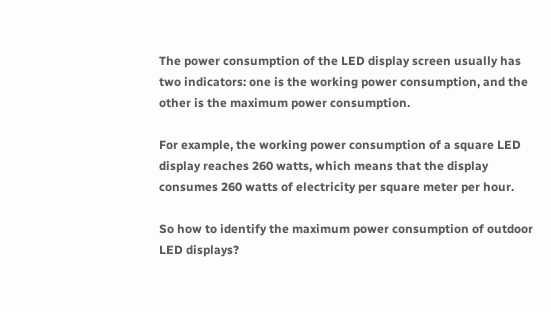The power consumption of the LED display screen usually has two indicators: one is the working power consumption, and the other is the maximum power consumption.

For example, the working power consumption of a square LED display reaches 260 watts, which means that the display consumes 260 watts of electricity per square meter per hour.

So how to identify the maximum power consumption of outdoor LED displays?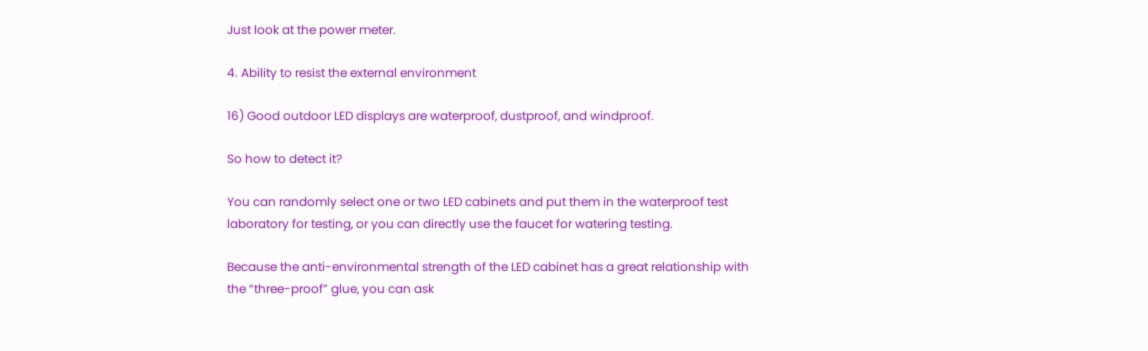Just look at the power meter.

4. Ability to resist the external environment

16) Good outdoor LED displays are waterproof, dustproof, and windproof.

So how to detect it?

You can randomly select one or two LED cabinets and put them in the waterproof test laboratory for testing, or you can directly use the faucet for watering testing.

Because the anti-environmental strength of the LED cabinet has a great relationship with the “three-proof” glue, you can ask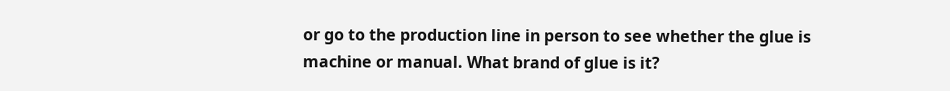or go to the production line in person to see whether the glue is machine or manual. What brand of glue is it?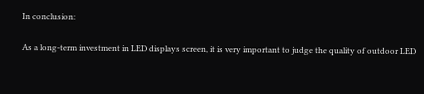In conclusion:

As a long-term investment in LED displays screen, it is very important to judge the quality of outdoor LED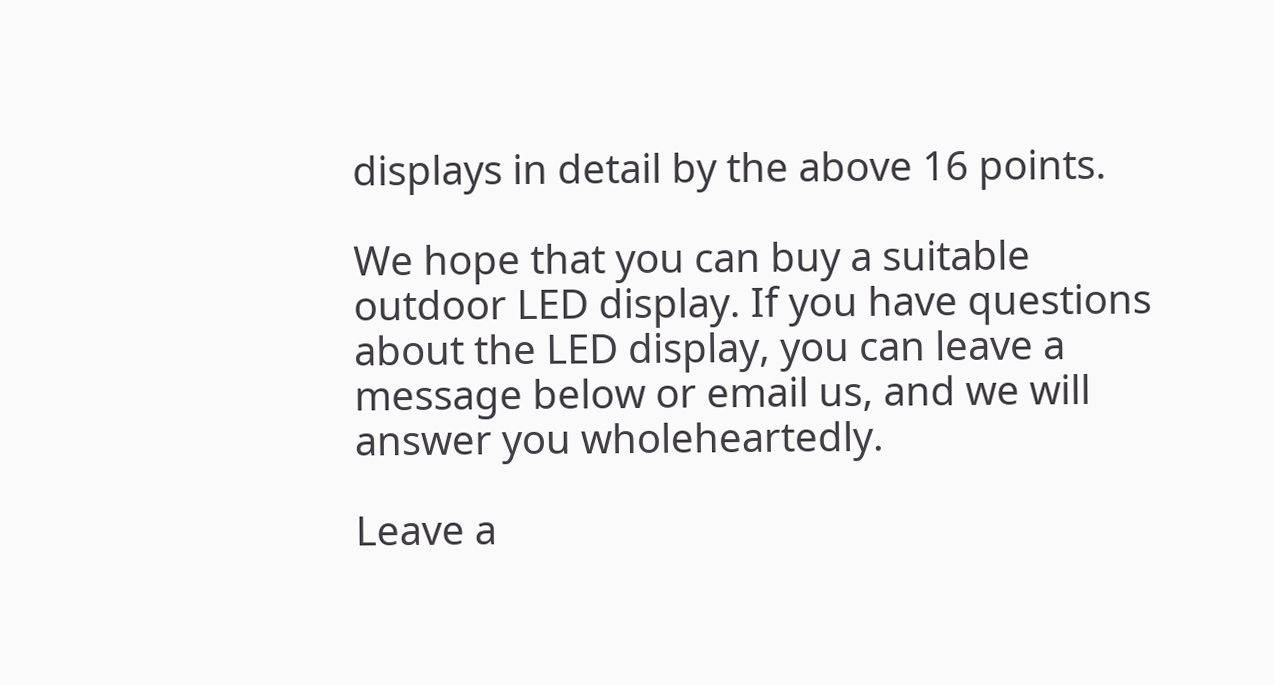displays in detail by the above 16 points.

We hope that you can buy a suitable outdoor LED display. If you have questions about the LED display, you can leave a message below or email us, and we will answer you wholeheartedly.

Leave a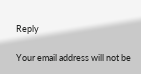Reply

Your email address will not be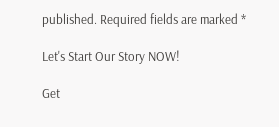published. Required fields are marked *

Let's Start Our Story NOW!

Get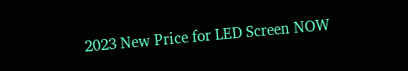2023 New Price for LED Screen NOW